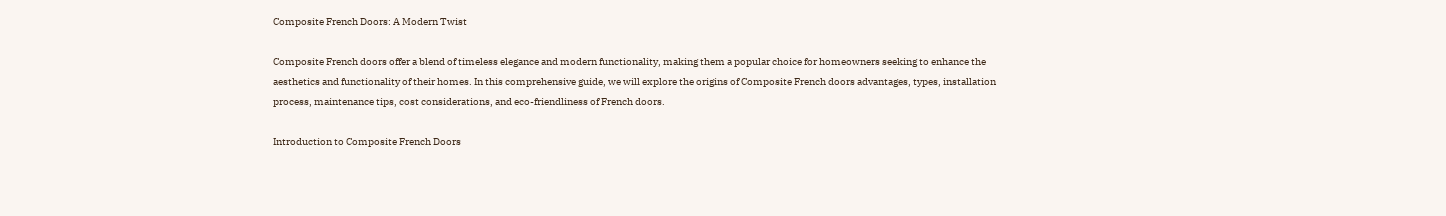Composite French Doors: A Modern Twist

Composite French doors offer a blend of timeless elegance and modern functionality, making them a popular choice for homeowners seeking to enhance the aesthetics and functionality of their homes. In this comprehensive guide, we will explore the origins of Composite French doors advantages, types, installation process, maintenance tips, cost considerations, and eco-friendliness of French doors.

Introduction to Composite French Doors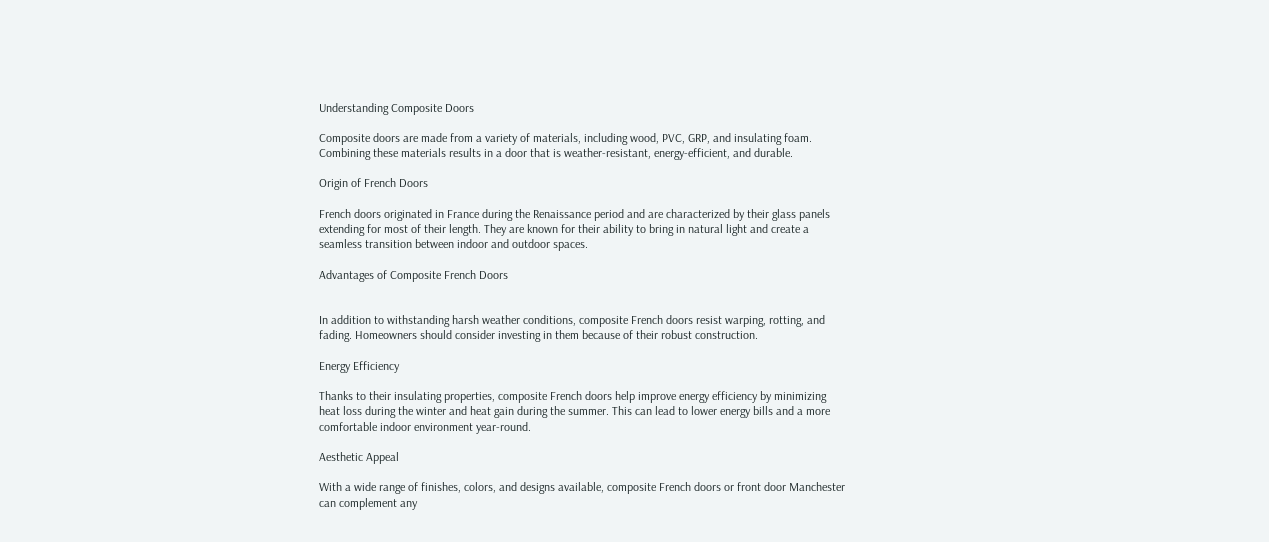Understanding Composite Doors

Composite doors are made from a variety of materials, including wood, PVC, GRP, and insulating foam. Combining these materials results in a door that is weather-resistant, energy-efficient, and durable.

Origin of French Doors

French doors originated in France during the Renaissance period and are characterized by their glass panels extending for most of their length. They are known for their ability to bring in natural light and create a seamless transition between indoor and outdoor spaces.

Advantages of Composite French Doors


In addition to withstanding harsh weather conditions, composite French doors resist warping, rotting, and fading. Homeowners should consider investing in them because of their robust construction.

Energy Efficiency

Thanks to their insulating properties, composite French doors help improve energy efficiency by minimizing heat loss during the winter and heat gain during the summer. This can lead to lower energy bills and a more comfortable indoor environment year-round.

Aesthetic Appeal

With a wide range of finishes, colors, and designs available, composite French doors or front door Manchester can complement any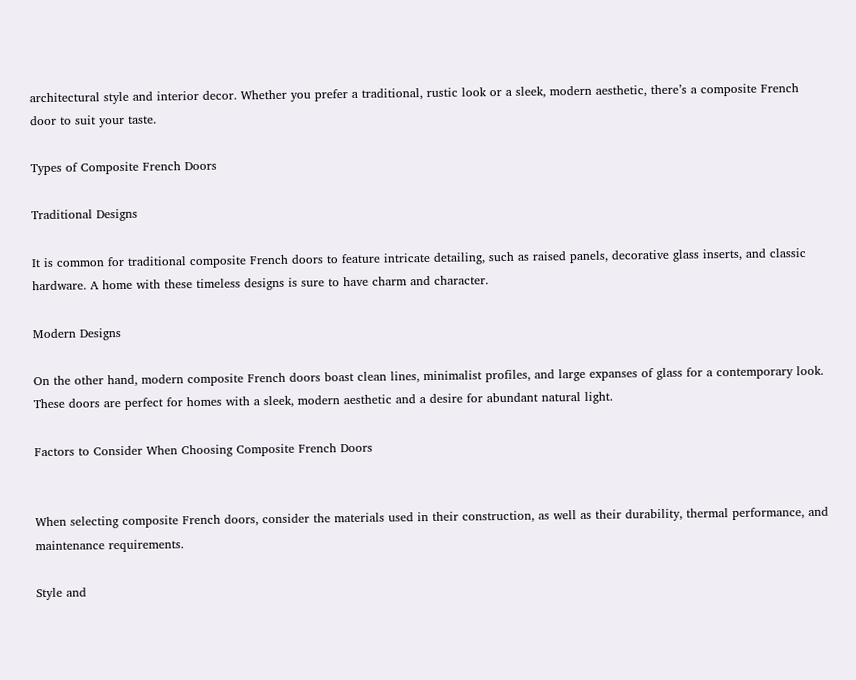architectural style and interior decor. Whether you prefer a traditional, rustic look or a sleek, modern aesthetic, there’s a composite French door to suit your taste.

Types of Composite French Doors

Traditional Designs

It is common for traditional composite French doors to feature intricate detailing, such as raised panels, decorative glass inserts, and classic hardware. A home with these timeless designs is sure to have charm and character.

Modern Designs

On the other hand, modern composite French doors boast clean lines, minimalist profiles, and large expanses of glass for a contemporary look. These doors are perfect for homes with a sleek, modern aesthetic and a desire for abundant natural light.

Factors to Consider When Choosing Composite French Doors


When selecting composite French doors, consider the materials used in their construction, as well as their durability, thermal performance, and maintenance requirements.

Style and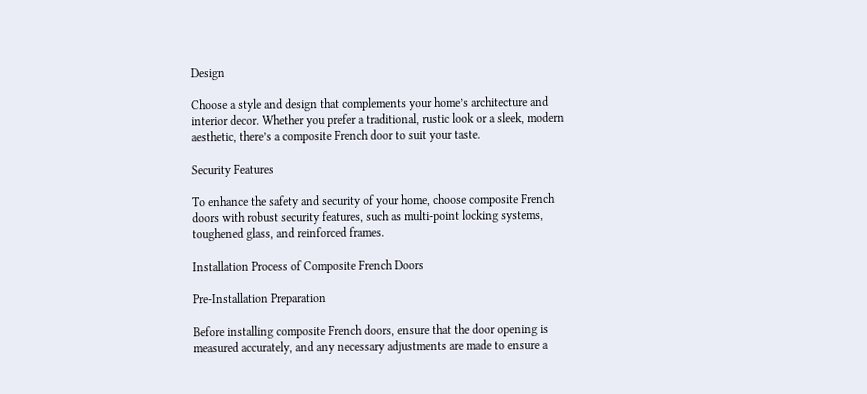Design

Choose a style and design that complements your home’s architecture and interior decor. Whether you prefer a traditional, rustic look or a sleek, modern aesthetic, there’s a composite French door to suit your taste.

Security Features

To enhance the safety and security of your home, choose composite French doors with robust security features, such as multi-point locking systems, toughened glass, and reinforced frames.

Installation Process of Composite French Doors

Pre-Installation Preparation

Before installing composite French doors, ensure that the door opening is measured accurately, and any necessary adjustments are made to ensure a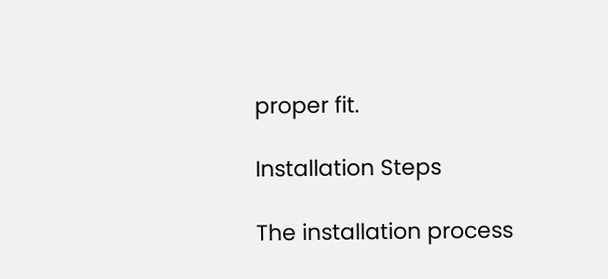proper fit.

Installation Steps

The installation process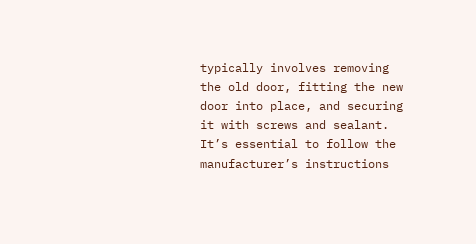typically involves removing the old door, fitting the new door into place, and securing it with screws and sealant. It’s essential to follow the manufacturer’s instructions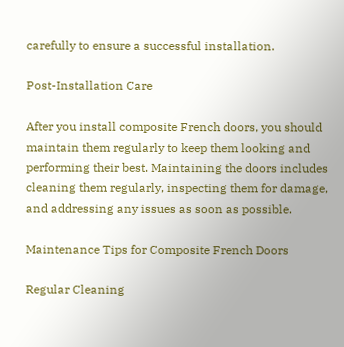carefully to ensure a successful installation.

Post-Installation Care

After you install composite French doors, you should maintain them regularly to keep them looking and performing their best. Maintaining the doors includes cleaning them regularly, inspecting them for damage, and addressing any issues as soon as possible.

Maintenance Tips for Composite French Doors

Regular Cleaning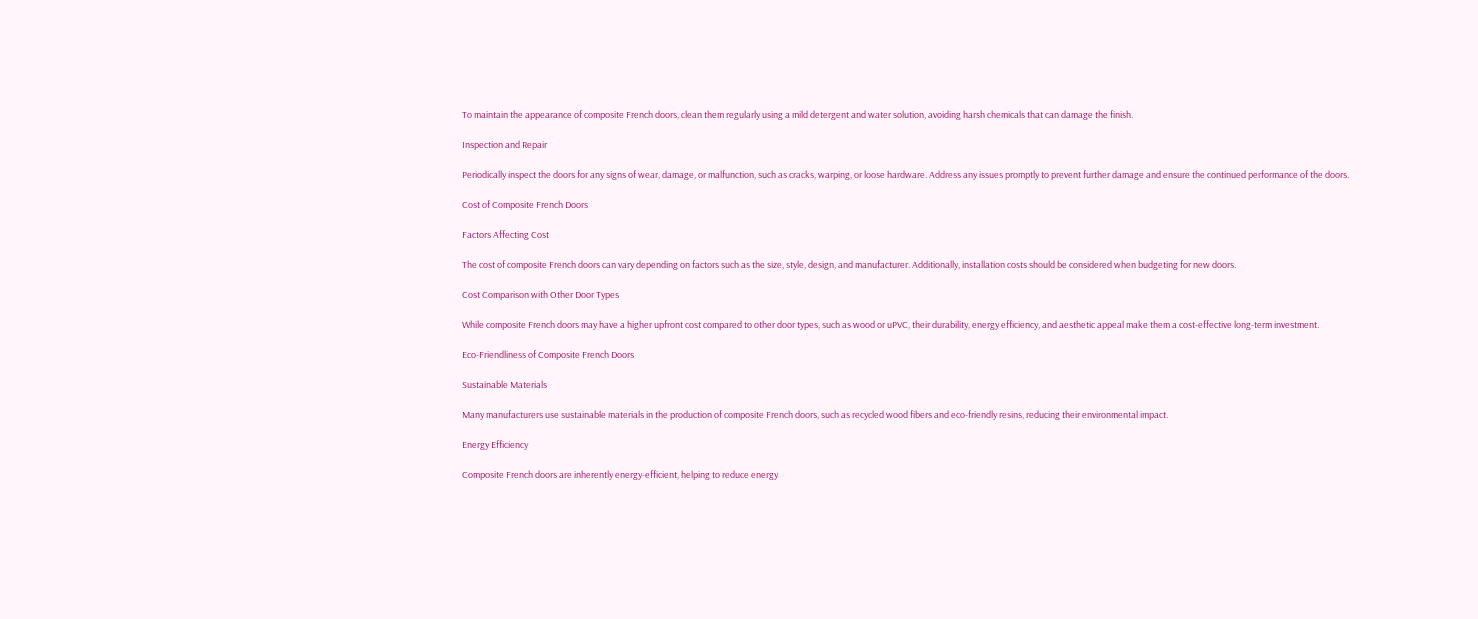To maintain the appearance of composite French doors, clean them regularly using a mild detergent and water solution, avoiding harsh chemicals that can damage the finish.

Inspection and Repair

Periodically inspect the doors for any signs of wear, damage, or malfunction, such as cracks, warping, or loose hardware. Address any issues promptly to prevent further damage and ensure the continued performance of the doors.

Cost of Composite French Doors

Factors Affecting Cost

The cost of composite French doors can vary depending on factors such as the size, style, design, and manufacturer. Additionally, installation costs should be considered when budgeting for new doors.

Cost Comparison with Other Door Types

While composite French doors may have a higher upfront cost compared to other door types, such as wood or uPVC, their durability, energy efficiency, and aesthetic appeal make them a cost-effective long-term investment.

Eco-Friendliness of Composite French Doors

Sustainable Materials

Many manufacturers use sustainable materials in the production of composite French doors, such as recycled wood fibers and eco-friendly resins, reducing their environmental impact.

Energy Efficiency

Composite French doors are inherently energy-efficient, helping to reduce energy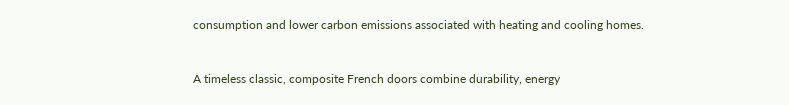consumption and lower carbon emissions associated with heating and cooling homes.


A timeless classic, composite French doors combine durability, energy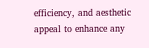efficiency, and aesthetic appeal to enhance any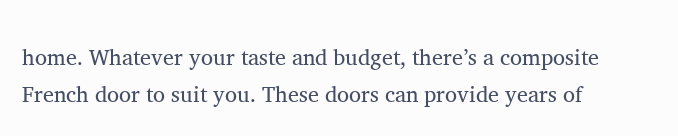home. Whatever your taste and budget, there’s a composite French door to suit you. These doors can provide years of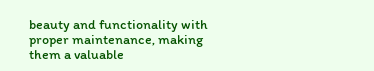beauty and functionality with proper maintenance, making them a valuable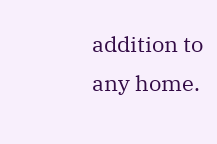addition to any home.